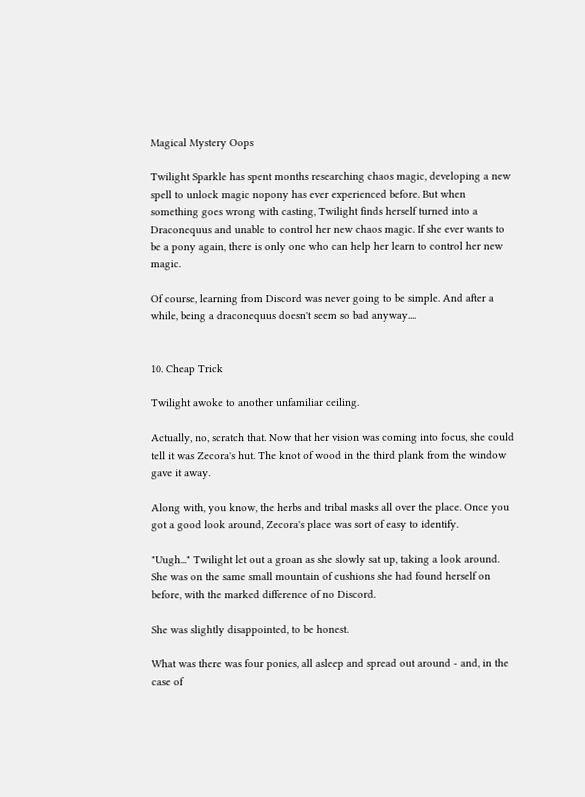Magical Mystery Oops

Twilight Sparkle has spent months researching chaos magic, developing a new spell to unlock magic nopony has ever experienced before. But when something goes wrong with casting, Twilight finds herself turned into a Draconequus and unable to control her new chaos magic. If she ever wants to be a pony again, there is only one who can help her learn to control her new magic.

Of course, learning from Discord was never going to be simple. And after a while, being a draconequus doesn't seem so bad anyway....


10. Cheap Trick

Twilight awoke to another unfamiliar ceiling.

Actually, no, scratch that. Now that her vision was coming into focus, she could tell it was Zecora's hut. The knot of wood in the third plank from the window gave it away.

Along with, you know, the herbs and tribal masks all over the place. Once you got a good look around, Zecora's place was sort of easy to identify.

"Uugh..." Twilight let out a groan as she slowly sat up, taking a look around. She was on the same small mountain of cushions she had found herself on before, with the marked difference of no Discord.

She was slightly disappointed, to be honest.

What was there was four ponies, all asleep and spread out around - and, in the case of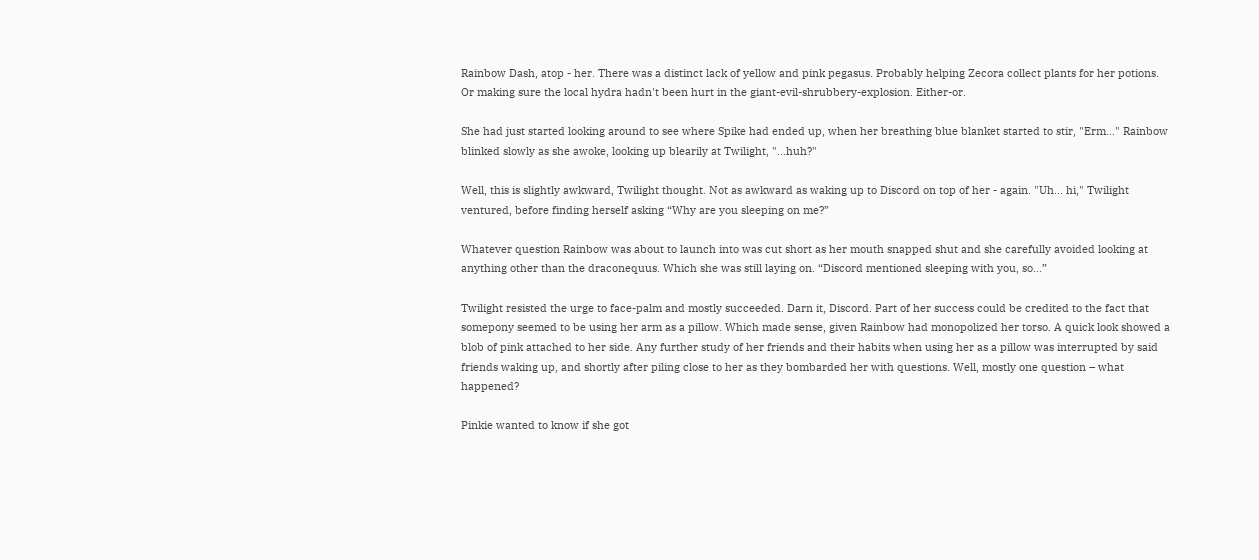Rainbow Dash, atop - her. There was a distinct lack of yellow and pink pegasus. Probably helping Zecora collect plants for her potions. Or making sure the local hydra hadn't been hurt in the giant-evil-shrubbery-explosion. Either-or.

She had just started looking around to see where Spike had ended up, when her breathing blue blanket started to stir, "Erm..." Rainbow blinked slowly as she awoke, looking up blearily at Twilight, "...huh?"

Well, this is slightly awkward, Twilight thought. Not as awkward as waking up to Discord on top of her - again. "Uh... hi," Twilight ventured, before finding herself asking “Why are you sleeping on me?”

Whatever question Rainbow was about to launch into was cut short as her mouth snapped shut and she carefully avoided looking at anything other than the draconequus. Which she was still laying on. “Discord mentioned sleeping with you, so...”

Twilight resisted the urge to face-palm and mostly succeeded. Darn it, Discord. Part of her success could be credited to the fact that somepony seemed to be using her arm as a pillow. Which made sense, given Rainbow had monopolized her torso. A quick look showed a blob of pink attached to her side. Any further study of her friends and their habits when using her as a pillow was interrupted by said friends waking up, and shortly after piling close to her as they bombarded her with questions. Well, mostly one question – what happened?

Pinkie wanted to know if she got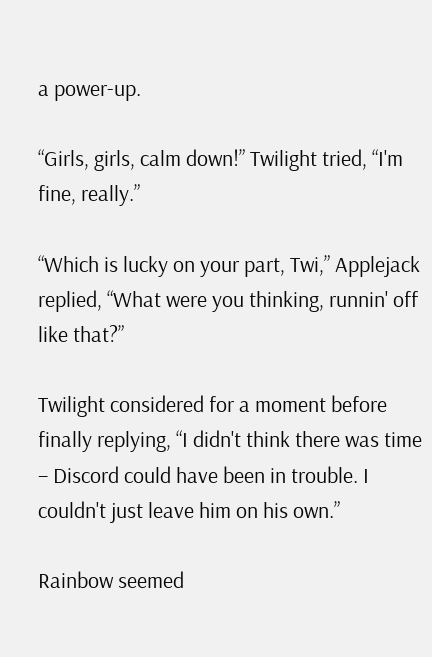a power-up.

“Girls, girls, calm down!” Twilight tried, “I'm fine, really.”

“Which is lucky on your part, Twi,” Applejack replied, “What were you thinking, runnin' off like that?”

Twilight considered for a moment before finally replying, “I didn't think there was time – Discord could have been in trouble. I couldn't just leave him on his own.”

Rainbow seemed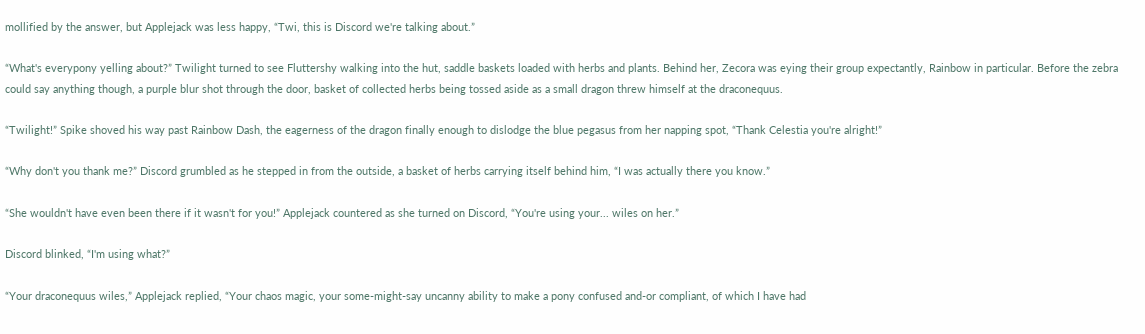mollified by the answer, but Applejack was less happy, “Twi, this is Discord we're talking about.”

“What's everypony yelling about?” Twilight turned to see Fluttershy walking into the hut, saddle baskets loaded with herbs and plants. Behind her, Zecora was eying their group expectantly, Rainbow in particular. Before the zebra could say anything though, a purple blur shot through the door, basket of collected herbs being tossed aside as a small dragon threw himself at the draconequus.

“Twilight!” Spike shoved his way past Rainbow Dash, the eagerness of the dragon finally enough to dislodge the blue pegasus from her napping spot, “Thank Celestia you're alright!”

“Why don't you thank me?” Discord grumbled as he stepped in from the outside, a basket of herbs carrying itself behind him, “I was actually there you know.”

“She wouldn't have even been there if it wasn't for you!” Applejack countered as she turned on Discord, “You're using your... wiles on her.”

Discord blinked, “I'm using what?”

“Your draconequus wiles,” Applejack replied, “Your chaos magic, your some-might-say uncanny ability to make a pony confused and-or compliant, of which I have had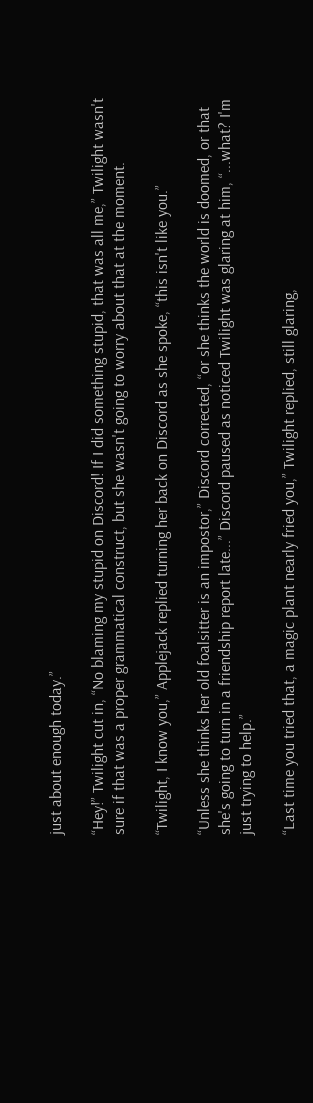just about enough today.”

“Hey!” Twilight cut in, “No blaming my stupid on Discord! If I did something stupid, that was all me,” Twilight wasn't sure if that was a proper grammatical construct, but she wasn't going to worry about that at the moment.

“Twilight, I know you,” Applejack replied turning her back on Discord as she spoke, “this isn't like you.”

“Unless she thinks her old foalsitter is an impostor,” Discord corrected, “or she thinks the world is doomed, or that she's going to turn in a friendship report late...” Discord paused as noticed Twilight was glaring at him, “...what? I'm just trying to help.”

“Last time you tried that, a magic plant nearly fried you,” Twilight replied, still glaring,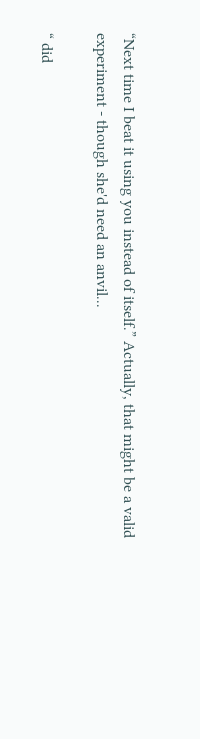“Next time I beat it using you instead of itself.” Actually, that might be a valid experiment - though she'd need an anvil...

“ did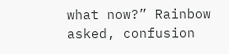what now?” Rainbow asked, confusion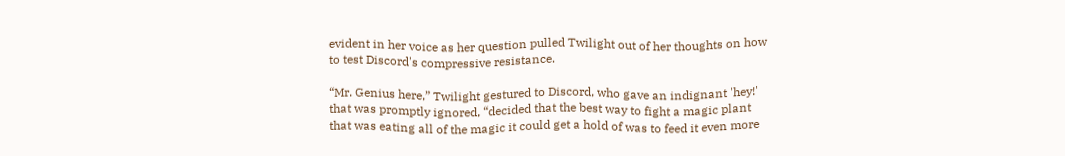evident in her voice as her question pulled Twilight out of her thoughts on how to test Discord's compressive resistance.

“Mr. Genius here,” Twilight gestured to Discord, who gave an indignant 'hey!' that was promptly ignored, “decided that the best way to fight a magic plant that was eating all of the magic it could get a hold of was to feed it even more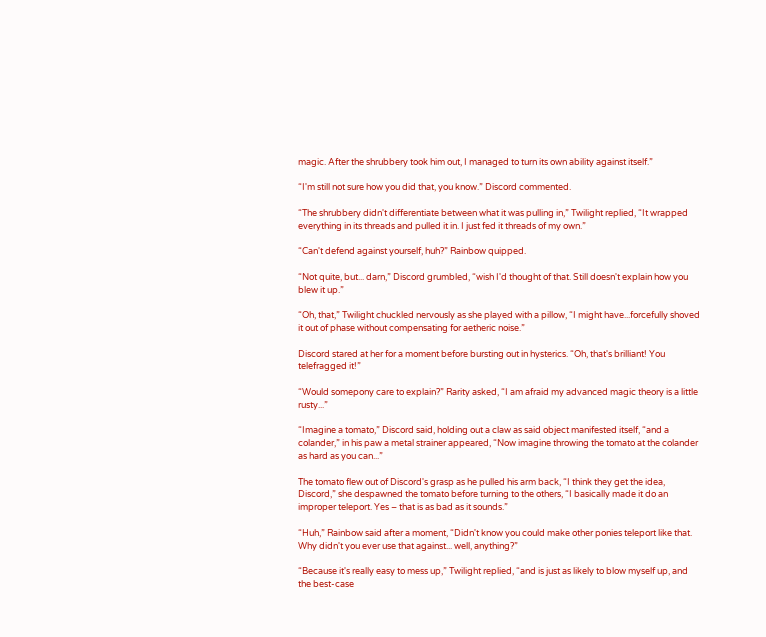magic. After the shrubbery took him out, I managed to turn its own ability against itself.”

“I'm still not sure how you did that, you know.” Discord commented.

“The shrubbery didn't differentiate between what it was pulling in,” Twilight replied, “It wrapped everything in its threads and pulled it in. I just fed it threads of my own.”

“Can't defend against yourself, huh?” Rainbow quipped.

“Not quite, but... darn,” Discord grumbled, “wish I'd thought of that. Still doesn't explain how you blew it up.”

“Oh, that,” Twilight chuckled nervously as she played with a pillow, “I might have...forcefully shoved it out of phase without compensating for aetheric noise.”

Discord stared at her for a moment before bursting out in hysterics. “Oh, that's brilliant! You telefragged it!”

“Would somepony care to explain?” Rarity asked, “I am afraid my advanced magic theory is a little rusty...”

“Imagine a tomato,” Discord said, holding out a claw as said object manifested itself, “and a colander,” in his paw a metal strainer appeared, “Now imagine throwing the tomato at the colander as hard as you can...”

The tomato flew out of Discord's grasp as he pulled his arm back, “I think they get the idea, Discord,” she despawned the tomato before turning to the others, “I basically made it do an improper teleport. Yes – that is as bad as it sounds.”

“Huh,” Rainbow said after a moment, “Didn't know you could make other ponies teleport like that. Why didn't you ever use that against... well, anything?”

“Because it's really easy to mess up,” Twilight replied, “and is just as likely to blow myself up, and the best-case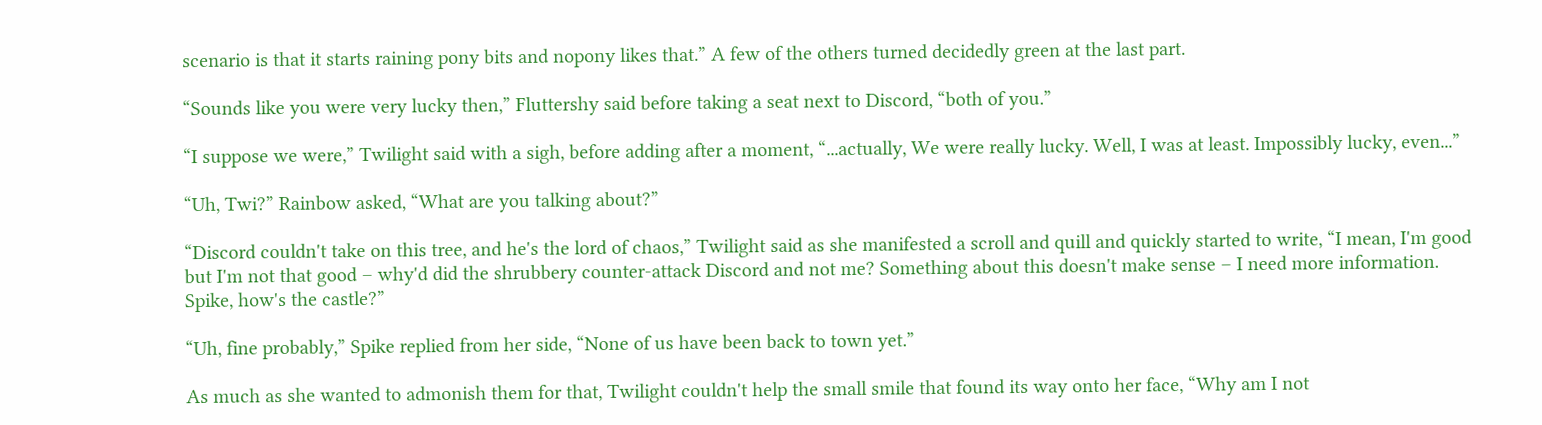scenario is that it starts raining pony bits and nopony likes that.” A few of the others turned decidedly green at the last part.

“Sounds like you were very lucky then,” Fluttershy said before taking a seat next to Discord, “both of you.”

“I suppose we were,” Twilight said with a sigh, before adding after a moment, “...actually, We were really lucky. Well, I was at least. Impossibly lucky, even...”

“Uh, Twi?” Rainbow asked, “What are you talking about?”

“Discord couldn't take on this tree, and he's the lord of chaos,” Twilight said as she manifested a scroll and quill and quickly started to write, “I mean, I'm good but I'm not that good – why'd did the shrubbery counter-attack Discord and not me? Something about this doesn't make sense – I need more information. Spike, how's the castle?”

“Uh, fine probably,” Spike replied from her side, “None of us have been back to town yet.”

As much as she wanted to admonish them for that, Twilight couldn't help the small smile that found its way onto her face, “Why am I not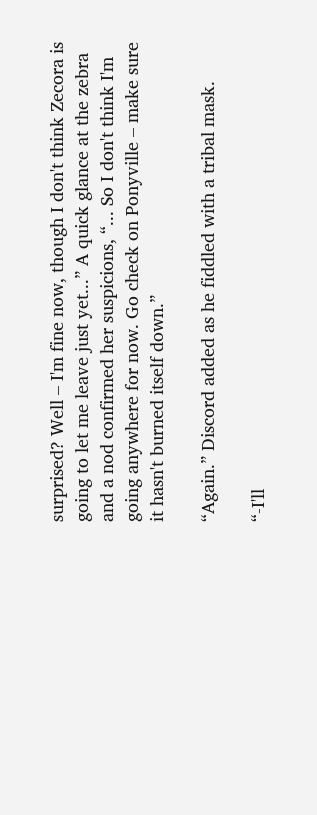surprised? Well – I'm fine now, though I don't think Zecora is going to let me leave just yet...” A quick glance at the zebra and a nod confirmed her suspicions, “... So I don't think I'm going anywhere for now. Go check on Ponyville – make sure it hasn't burned itself down.”

“Again.” Discord added as he fiddled with a tribal mask.

“-I'll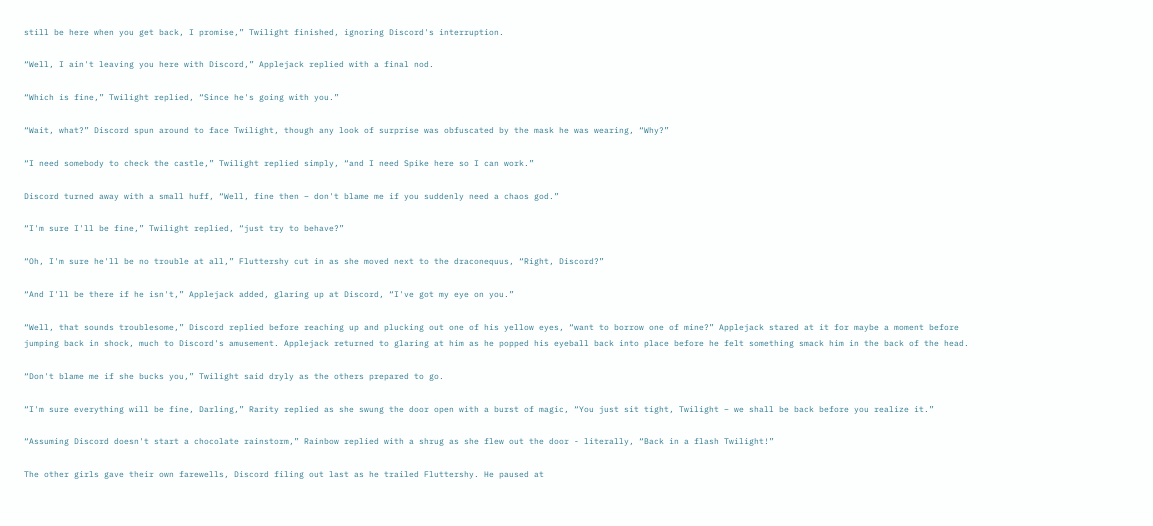still be here when you get back, I promise,” Twilight finished, ignoring Discord's interruption.

“Well, I ain't leaving you here with Discord,” Applejack replied with a final nod.

“Which is fine,” Twilight replied, “Since he's going with you.”

“Wait, what?” Discord spun around to face Twilight, though any look of surprise was obfuscated by the mask he was wearing, “Why?”

“I need somebody to check the castle,” Twilight replied simply, “and I need Spike here so I can work.”

Discord turned away with a small huff, “Well, fine then – don't blame me if you suddenly need a chaos god.”

“I'm sure I'll be fine,” Twilight replied, “just try to behave?”

“Oh, I'm sure he'll be no trouble at all,” Fluttershy cut in as she moved next to the draconequus, “Right, Discord?”

“And I'll be there if he isn't,” Applejack added, glaring up at Discord, “I've got my eye on you.”

“Well, that sounds troublesome,” Discord replied before reaching up and plucking out one of his yellow eyes, “want to borrow one of mine?” Applejack stared at it for maybe a moment before jumping back in shock, much to Discord's amusement. Applejack returned to glaring at him as he popped his eyeball back into place before he felt something smack him in the back of the head.

“Don't blame me if she bucks you,” Twilight said dryly as the others prepared to go.

“I'm sure everything will be fine, Darling,” Rarity replied as she swung the door open with a burst of magic, “You just sit tight, Twilight – we shall be back before you realize it.”

“Assuming Discord doesn't start a chocolate rainstorm,” Rainbow replied with a shrug as she flew out the door - literally, “Back in a flash Twilight!”

The other girls gave their own farewells, Discord filing out last as he trailed Fluttershy. He paused at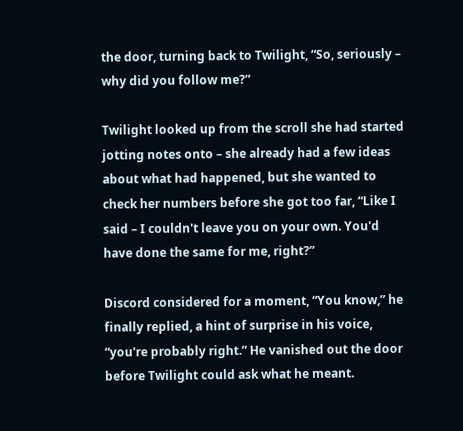the door, turning back to Twilight, “So, seriously – why did you follow me?”

Twilight looked up from the scroll she had started jotting notes onto – she already had a few ideas about what had happened, but she wanted to check her numbers before she got too far, “Like I said – I couldn't leave you on your own. You'd have done the same for me, right?”

Discord considered for a moment, “You know,” he finally replied, a hint of surprise in his voice, “you're probably right.” He vanished out the door before Twilight could ask what he meant.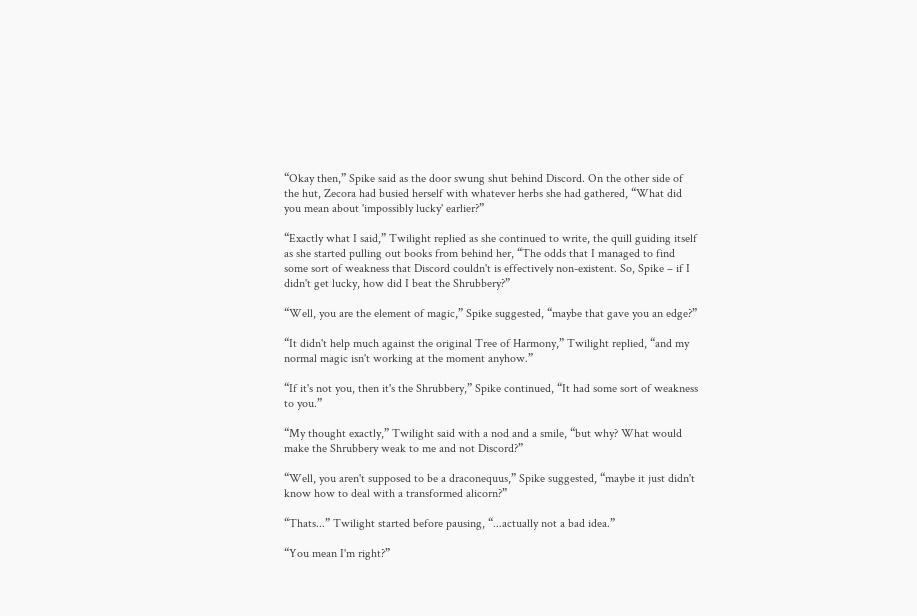“Okay then,” Spike said as the door swung shut behind Discord. On the other side of the hut, Zecora had busied herself with whatever herbs she had gathered, “What did you mean about 'impossibly lucky' earlier?”

“Exactly what I said,” Twilight replied as she continued to write, the quill guiding itself as she started pulling out books from behind her, “The odds that I managed to find some sort of weakness that Discord couldn't is effectively non-existent. So, Spike – if I didn't get lucky, how did I beat the Shrubbery?”

“Well, you are the element of magic,” Spike suggested, “maybe that gave you an edge?”

“It didn't help much against the original Tree of Harmony,” Twilight replied, “and my normal magic isn't working at the moment anyhow.”

“If it's not you, then it's the Shrubbery,” Spike continued, “It had some sort of weakness to you.”

“My thought exactly,” Twilight said with a nod and a smile, “but why? What would make the Shrubbery weak to me and not Discord?”

“Well, you aren't supposed to be a draconequus,” Spike suggested, “maybe it just didn't know how to deal with a transformed alicorn?”

“Thats...” Twilight started before pausing, “...actually not a bad idea.”

“You mean I'm right?”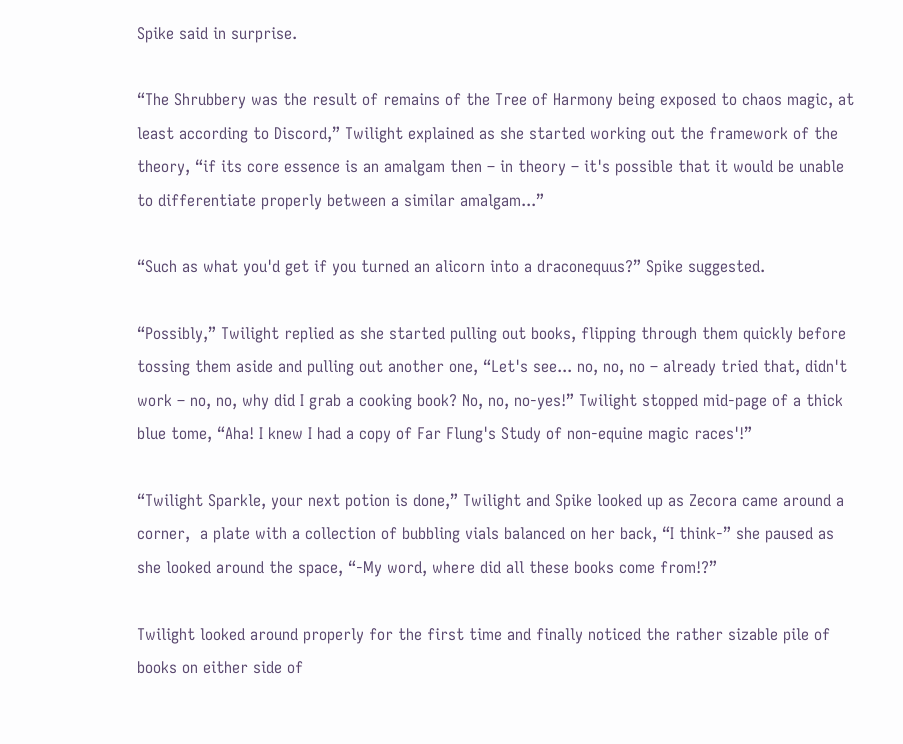Spike said in surprise.

“The Shrubbery was the result of remains of the Tree of Harmony being exposed to chaos magic, at least according to Discord,” Twilight explained as she started working out the framework of the theory, “if its core essence is an amalgam then – in theory – it's possible that it would be unable to differentiate properly between a similar amalgam...”

“Such as what you'd get if you turned an alicorn into a draconequus?” Spike suggested.

“Possibly,” Twilight replied as she started pulling out books, flipping through them quickly before tossing them aside and pulling out another one, “Let's see... no, no, no – already tried that, didn't work – no, no, why did I grab a cooking book? No, no, no-yes!” Twilight stopped mid-page of a thick blue tome, “Aha! I knew I had a copy of Far Flung's Study of non-equine magic races'!”

“Twilight Sparkle, your next potion is done,” Twilight and Spike looked up as Zecora came around a corner,  a plate with a collection of bubbling vials balanced on her back, “I think-” she paused as she looked around the space, “-My word, where did all these books come from!?”

Twilight looked around properly for the first time and finally noticed the rather sizable pile of books on either side of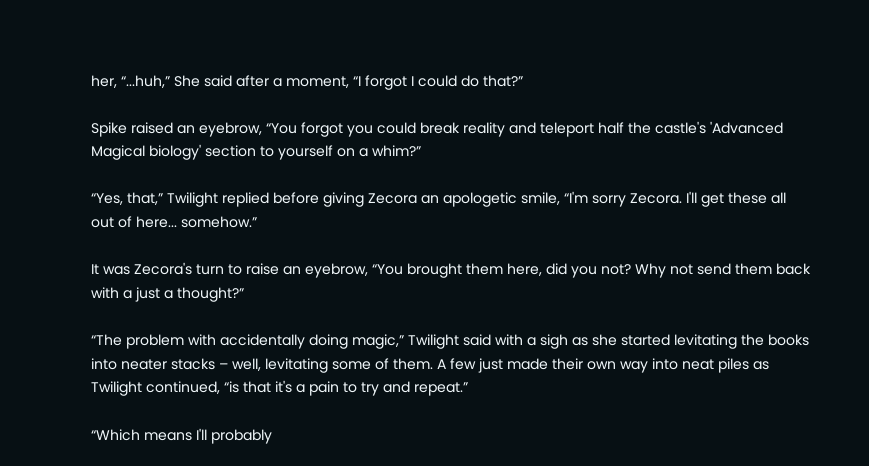her, “...huh,” She said after a moment, “I forgot I could do that?”

Spike raised an eyebrow, “You forgot you could break reality and teleport half the castle's 'Advanced Magical biology' section to yourself on a whim?”

“Yes, that,” Twilight replied before giving Zecora an apologetic smile, “I'm sorry Zecora. I'll get these all out of here... somehow.”

It was Zecora's turn to raise an eyebrow, “You brought them here, did you not? Why not send them back with a just a thought?”

“The problem with accidentally doing magic,” Twilight said with a sigh as she started levitating the books into neater stacks – well, levitating some of them. A few just made their own way into neat piles as Twilight continued, “is that it's a pain to try and repeat.”

“Which means I'll probably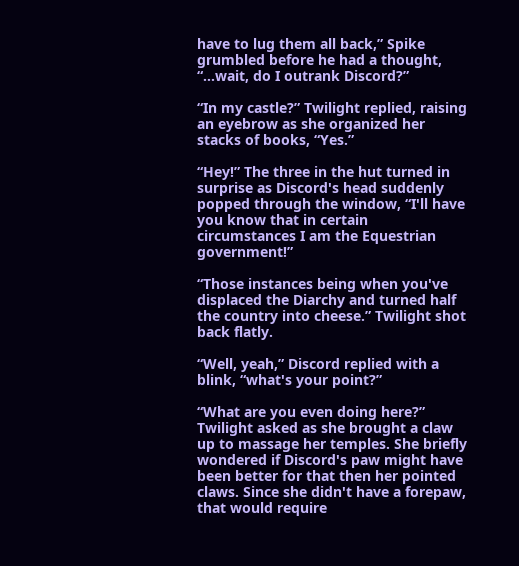have to lug them all back,” Spike grumbled before he had a thought, “...wait, do I outrank Discord?”

“In my castle?” Twilight replied, raising an eyebrow as she organized her stacks of books, “Yes.”

“Hey!” The three in the hut turned in surprise as Discord's head suddenly popped through the window, “I'll have you know that in certain circumstances I am the Equestrian government!”

“Those instances being when you've displaced the Diarchy and turned half the country into cheese.” Twilight shot back flatly.

“Well, yeah,” Discord replied with a blink, “what's your point?”

“What are you even doing here?” Twilight asked as she brought a claw up to massage her temples. She briefly wondered if Discord's paw might have been better for that then her pointed claws. Since she didn't have a forepaw, that would require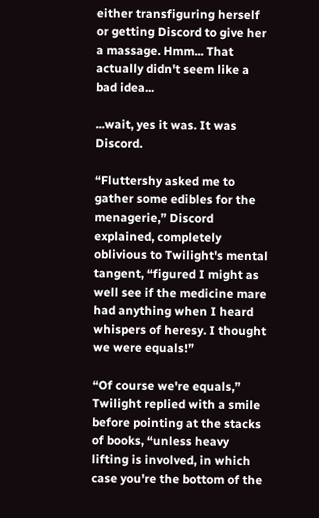either transfiguring herself or getting Discord to give her a massage. Hmm... That actually didn't seem like a bad idea...

...wait, yes it was. It was Discord.

“Fluttershy asked me to gather some edibles for the menagerie,” Discord explained, completely oblivious to Twilight's mental tangent, “figured I might as well see if the medicine mare had anything when I heard whispers of heresy. I thought we were equals!”

“Of course we're equals,” Twilight replied with a smile before pointing at the stacks of books, “unless heavy lifting is involved, in which case you're the bottom of the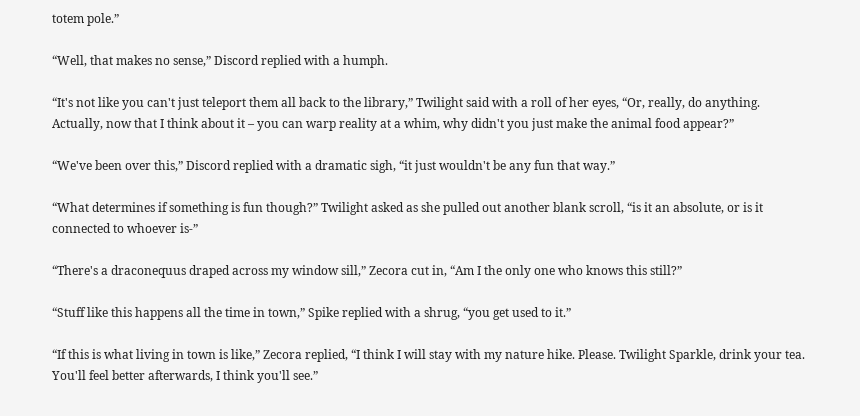totem pole.”

“Well, that makes no sense,” Discord replied with a humph.

“It's not like you can't just teleport them all back to the library,” Twilight said with a roll of her eyes, “Or, really, do anything. Actually, now that I think about it – you can warp reality at a whim, why didn't you just make the animal food appear?”

“We've been over this,” Discord replied with a dramatic sigh, “it just wouldn't be any fun that way.”

“What determines if something is fun though?” Twilight asked as she pulled out another blank scroll, “is it an absolute, or is it connected to whoever is-”

“There's a draconequus draped across my window sill,” Zecora cut in, “Am I the only one who knows this still?”

“Stuff like this happens all the time in town,” Spike replied with a shrug, “you get used to it.”

“If this is what living in town is like,” Zecora replied, “I think I will stay with my nature hike. Please. Twilight Sparkle, drink your tea. You'll feel better afterwards, I think you'll see.”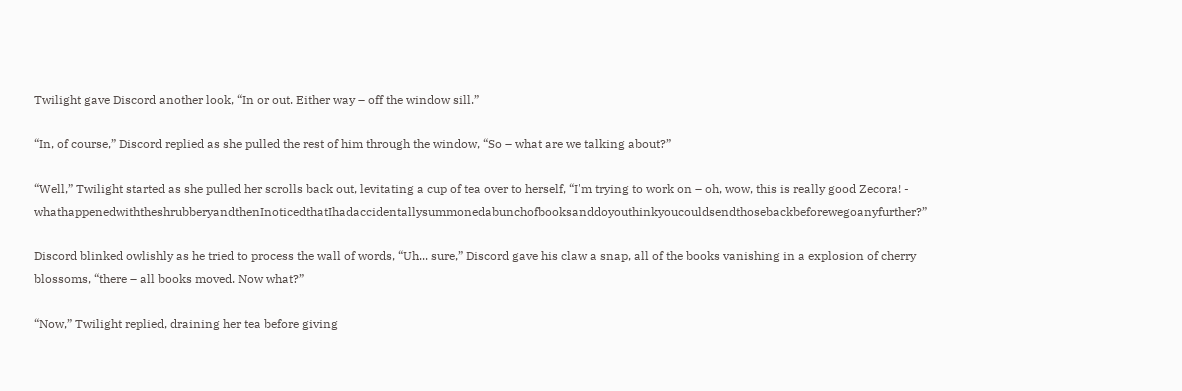Twilight gave Discord another look, “In or out. Either way – off the window sill.”

“In, of course,” Discord replied as she pulled the rest of him through the window, “So – what are we talking about?”

“Well,” Twilight started as she pulled her scrolls back out, levitating a cup of tea over to herself, “I'm trying to work on – oh, wow, this is really good Zecora! - whathappenedwiththeshrubberyandthenInoticedthatIhadaccidentallysummonedabunchofbooksanddoyouthinkyoucouldsendthosebackbeforewegoanyfurther?”

Discord blinked owlishly as he tried to process the wall of words, “Uh... sure,” Discord gave his claw a snap, all of the books vanishing in a explosion of cherry blossoms, “there – all books moved. Now what?”

“Now,” Twilight replied, draining her tea before giving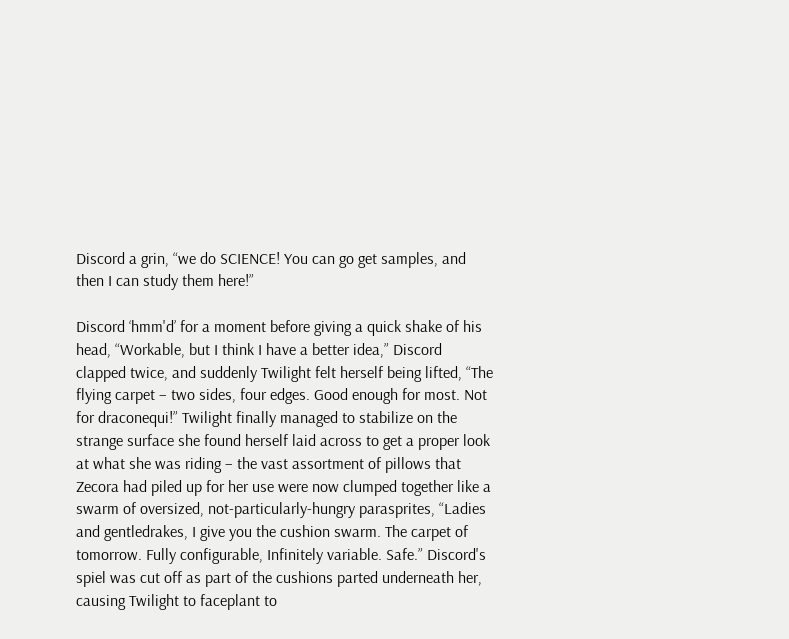Discord a grin, “we do SCIENCE! You can go get samples, and then I can study them here!”

Discord ‘hmm'd’ for a moment before giving a quick shake of his head, “Workable, but I think I have a better idea,” Discord clapped twice, and suddenly Twilight felt herself being lifted, “The flying carpet – two sides, four edges. Good enough for most. Not for draconequi!” Twilight finally managed to stabilize on the strange surface she found herself laid across to get a proper look at what she was riding – the vast assortment of pillows that Zecora had piled up for her use were now clumped together like a swarm of oversized, not-particularly-hungry parasprites, “Ladies and gentledrakes, I give you the cushion swarm. The carpet of tomorrow. Fully configurable, Infinitely variable. Safe.” Discord's spiel was cut off as part of the cushions parted underneath her, causing Twilight to faceplant to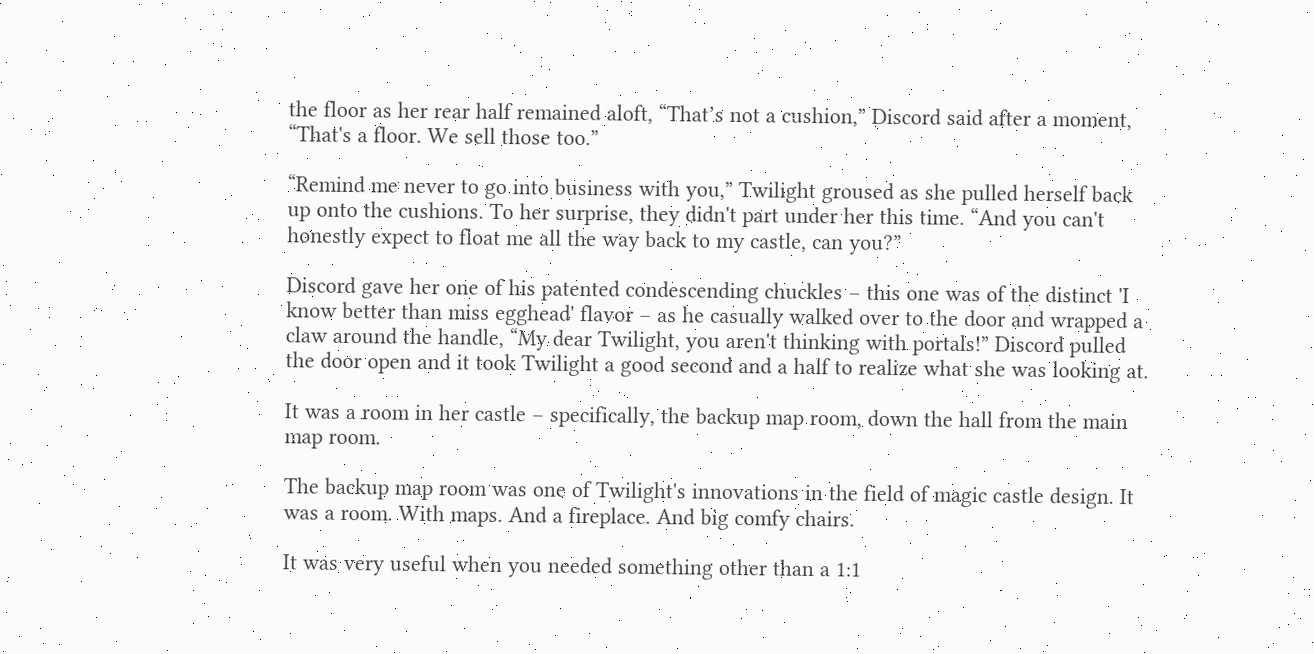the floor as her rear half remained aloft, “That’s not a cushion,” Discord said after a moment, “That's a floor. We sell those too.”

“Remind me never to go into business with you,” Twilight groused as she pulled herself back up onto the cushions. To her surprise, they didn't part under her this time. “And you can't honestly expect to float me all the way back to my castle, can you?”

Discord gave her one of his patented condescending chuckles – this one was of the distinct 'I know better than miss egghead' flavor – as he casually walked over to the door and wrapped a claw around the handle, “My dear Twilight, you aren't thinking with portals!” Discord pulled the door open and it took Twilight a good second and a half to realize what she was looking at.

It was a room in her castle – specifically, the backup map room, down the hall from the main map room.

The backup map room was one of Twilight's innovations in the field of magic castle design. It was a room. With maps. And a fireplace. And big comfy chairs.

It was very useful when you needed something other than a 1:1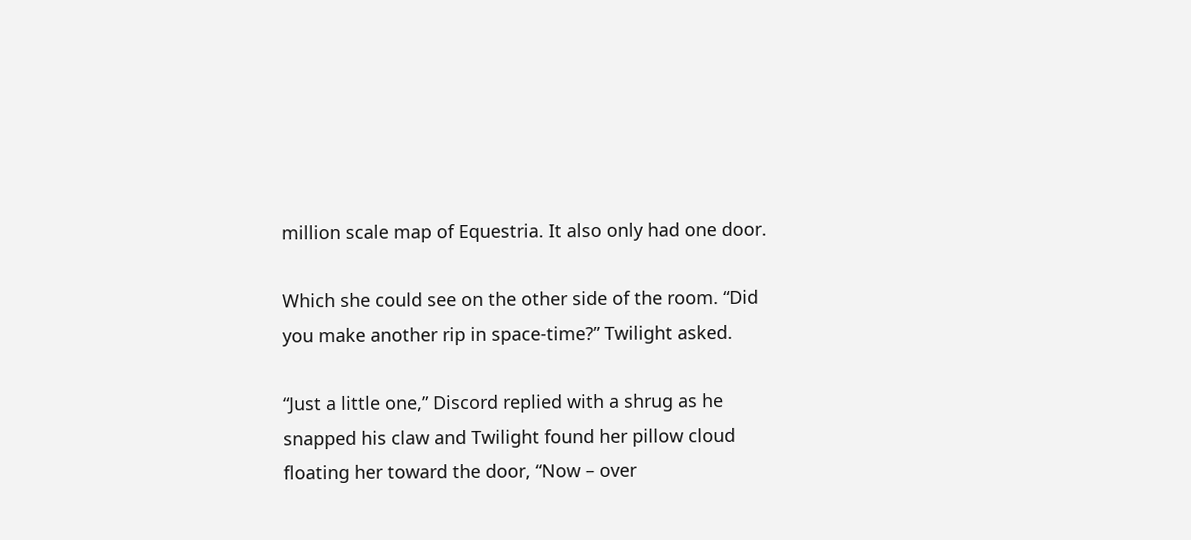million scale map of Equestria. It also only had one door.

Which she could see on the other side of the room. “Did you make another rip in space-time?” Twilight asked.

“Just a little one,” Discord replied with a shrug as he snapped his claw and Twilight found her pillow cloud floating her toward the door, “Now – over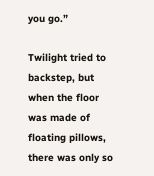you go.”

Twilight tried to backstep, but when the floor was made of floating pillows, there was only so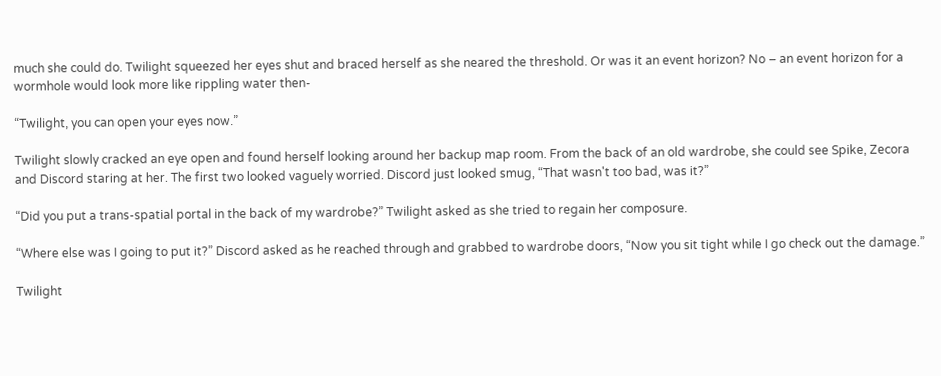much she could do. Twilight squeezed her eyes shut and braced herself as she neared the threshold. Or was it an event horizon? No – an event horizon for a wormhole would look more like rippling water then-

“Twilight, you can open your eyes now.”

Twilight slowly cracked an eye open and found herself looking around her backup map room. From the back of an old wardrobe, she could see Spike, Zecora and Discord staring at her. The first two looked vaguely worried. Discord just looked smug, “That wasn't too bad, was it?”

“Did you put a trans-spatial portal in the back of my wardrobe?” Twilight asked as she tried to regain her composure.

“Where else was I going to put it?” Discord asked as he reached through and grabbed to wardrobe doors, “Now you sit tight while I go check out the damage.”

Twilight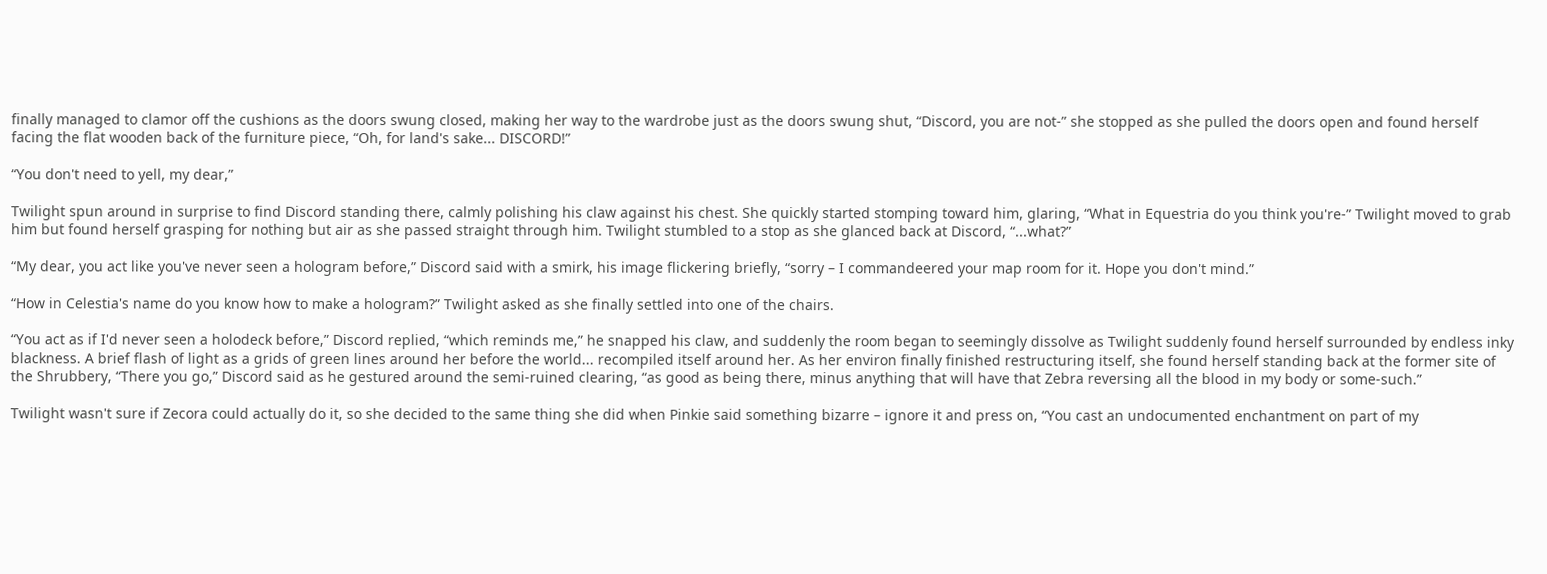finally managed to clamor off the cushions as the doors swung closed, making her way to the wardrobe just as the doors swung shut, “Discord, you are not-” she stopped as she pulled the doors open and found herself facing the flat wooden back of the furniture piece, “Oh, for land's sake... DISCORD!”

“You don't need to yell, my dear,”

Twilight spun around in surprise to find Discord standing there, calmly polishing his claw against his chest. She quickly started stomping toward him, glaring, “What in Equestria do you think you're-” Twilight moved to grab him but found herself grasping for nothing but air as she passed straight through him. Twilight stumbled to a stop as she glanced back at Discord, “...what?”

“My dear, you act like you've never seen a hologram before,” Discord said with a smirk, his image flickering briefly, “sorry – I commandeered your map room for it. Hope you don't mind.”

“How in Celestia's name do you know how to make a hologram?” Twilight asked as she finally settled into one of the chairs.

“You act as if I'd never seen a holodeck before,” Discord replied, “which reminds me,” he snapped his claw, and suddenly the room began to seemingly dissolve as Twilight suddenly found herself surrounded by endless inky blackness. A brief flash of light as a grids of green lines around her before the world... recompiled itself around her. As her environ finally finished restructuring itself, she found herself standing back at the former site of the Shrubbery, “There you go,” Discord said as he gestured around the semi-ruined clearing, “as good as being there, minus anything that will have that Zebra reversing all the blood in my body or some-such.”

Twilight wasn't sure if Zecora could actually do it, so she decided to the same thing she did when Pinkie said something bizarre – ignore it and press on, “You cast an undocumented enchantment on part of my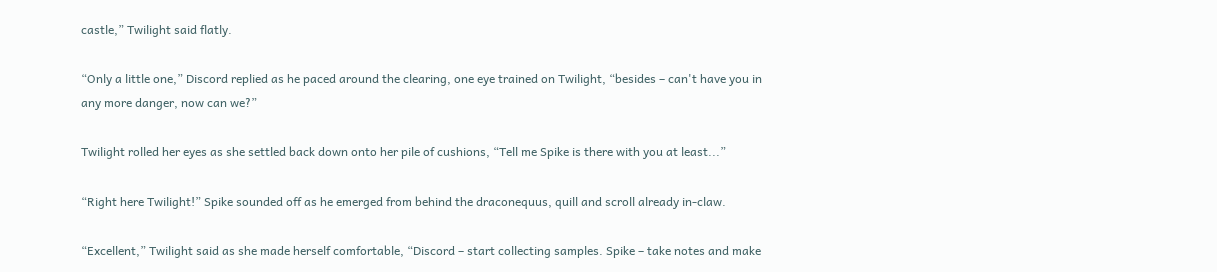castle,” Twilight said flatly.

“Only a little one,” Discord replied as he paced around the clearing, one eye trained on Twilight, “besides – can't have you in any more danger, now can we?”

Twilight rolled her eyes as she settled back down onto her pile of cushions, “Tell me Spike is there with you at least...”

“Right here Twilight!” Spike sounded off as he emerged from behind the draconequus, quill and scroll already in-claw.

“Excellent,” Twilight said as she made herself comfortable, “Discord – start collecting samples. Spike – take notes and make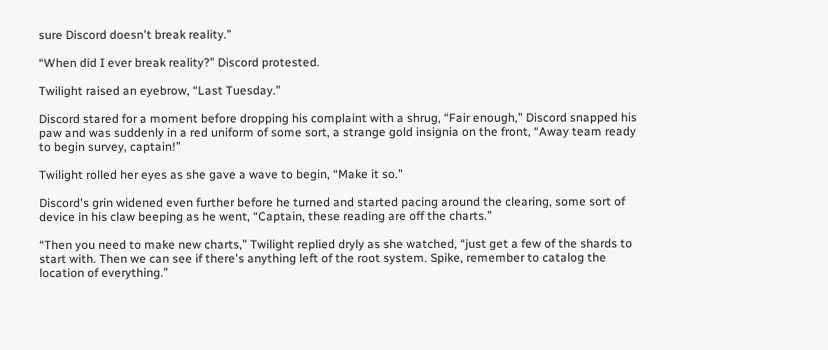sure Discord doesn't break reality.”

“When did I ever break reality?” Discord protested.

Twilight raised an eyebrow, “Last Tuesday.”

Discord stared for a moment before dropping his complaint with a shrug, “Fair enough,” Discord snapped his paw and was suddenly in a red uniform of some sort, a strange gold insignia on the front, “Away team ready to begin survey, captain!”

Twilight rolled her eyes as she gave a wave to begin, “Make it so.”

Discord's grin widened even further before he turned and started pacing around the clearing, some sort of device in his claw beeping as he went, “Captain, these reading are off the charts.”

“Then you need to make new charts,” Twilight replied dryly as she watched, “just get a few of the shards to start with. Then we can see if there's anything left of the root system. Spike, remember to catalog the location of everything.”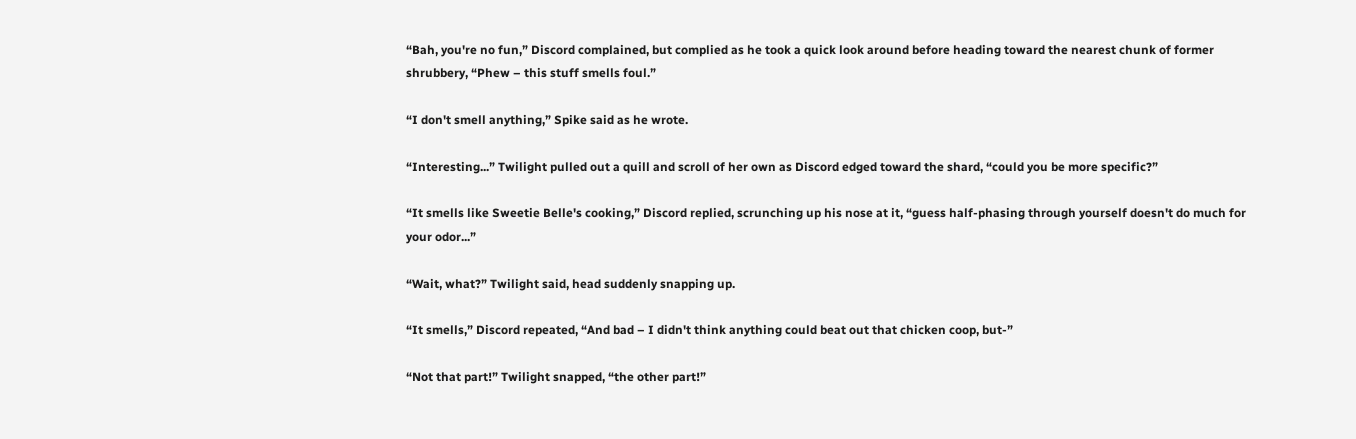“Bah, you're no fun,” Discord complained, but complied as he took a quick look around before heading toward the nearest chunk of former shrubbery, “Phew – this stuff smells foul.”

“I don't smell anything,” Spike said as he wrote.

“Interesting...” Twilight pulled out a quill and scroll of her own as Discord edged toward the shard, “could you be more specific?”

“It smells like Sweetie Belle's cooking,” Discord replied, scrunching up his nose at it, “guess half-phasing through yourself doesn't do much for your odor...”

“Wait, what?” Twilight said, head suddenly snapping up.

“It smells,” Discord repeated, “And bad – I didn't think anything could beat out that chicken coop, but-”

“Not that part!” Twilight snapped, “the other part!”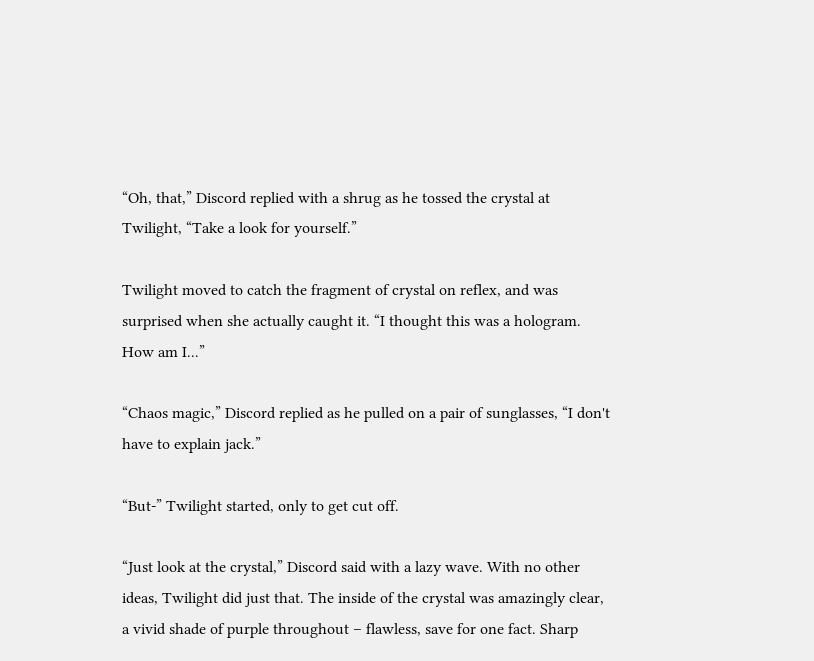“Oh, that,” Discord replied with a shrug as he tossed the crystal at Twilight, “Take a look for yourself.”

Twilight moved to catch the fragment of crystal on reflex, and was surprised when she actually caught it. “I thought this was a hologram. How am I...”

“Chaos magic,” Discord replied as he pulled on a pair of sunglasses, “I don't have to explain jack.”

“But-” Twilight started, only to get cut off.

“Just look at the crystal,” Discord said with a lazy wave. With no other ideas, Twilight did just that. The inside of the crystal was amazingly clear, a vivid shade of purple throughout – flawless, save for one fact. Sharp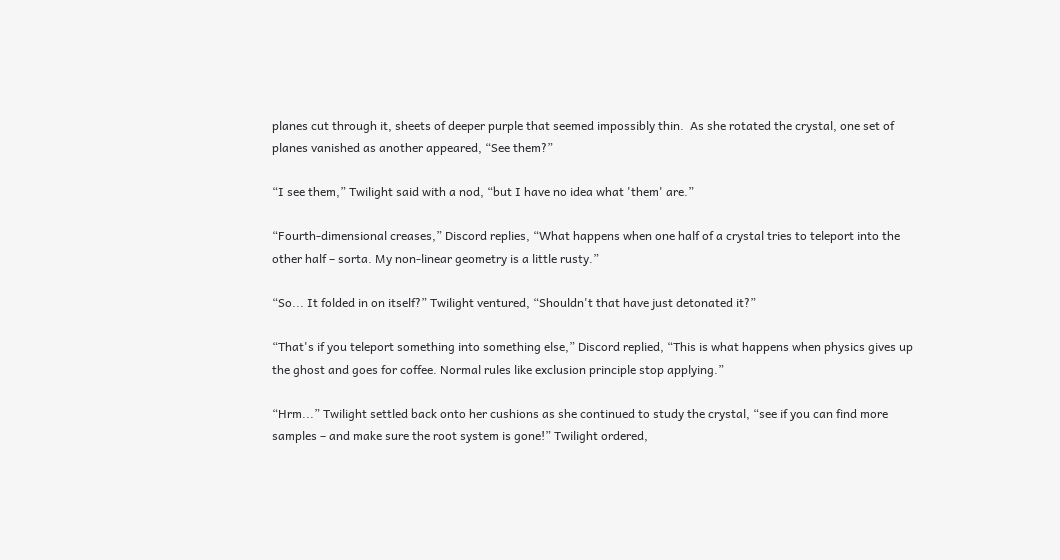planes cut through it, sheets of deeper purple that seemed impossibly thin.  As she rotated the crystal, one set of planes vanished as another appeared, “See them?”

“I see them,” Twilight said with a nod, “but I have no idea what 'them' are.”

“Fourth-dimensional creases,” Discord replies, “What happens when one half of a crystal tries to teleport into the other half – sorta. My non-linear geometry is a little rusty.”

“So... It folded in on itself?” Twilight ventured, “Shouldn't that have just detonated it?”

“That's if you teleport something into something else,” Discord replied, “This is what happens when physics gives up the ghost and goes for coffee. Normal rules like exclusion principle stop applying.”

“Hrm...” Twilight settled back onto her cushions as she continued to study the crystal, “see if you can find more samples – and make sure the root system is gone!” Twilight ordered,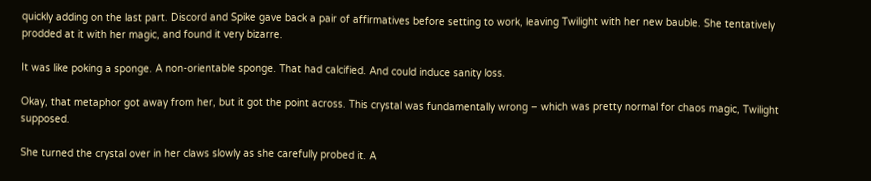quickly adding on the last part. Discord and Spike gave back a pair of affirmatives before setting to work, leaving Twilight with her new bauble. She tentatively prodded at it with her magic, and found it very bizarre.

It was like poking a sponge. A non-orientable sponge. That had calcified. And could induce sanity loss.

Okay, that metaphor got away from her, but it got the point across. This crystal was fundamentally wrong – which was pretty normal for chaos magic, Twilight supposed.

She turned the crystal over in her claws slowly as she carefully probed it. A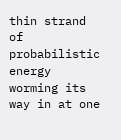thin strand of probabilistic energy worming its way in at one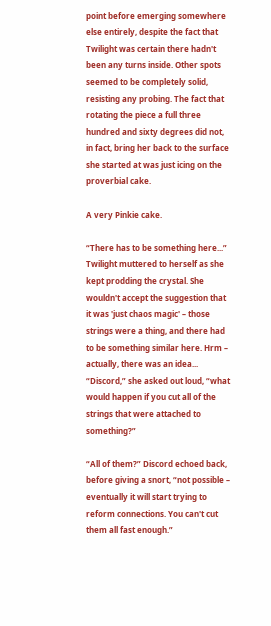point before emerging somewhere else entirely, despite the fact that Twilight was certain there hadn't been any turns inside. Other spots seemed to be completely solid, resisting any probing. The fact that rotating the piece a full three hundred and sixty degrees did not, in fact, bring her back to the surface she started at was just icing on the proverbial cake.

A very Pinkie cake.

“There has to be something here...” Twilight muttered to herself as she kept prodding the crystal. She wouldn't accept the suggestion that it was 'just chaos magic' – those strings were a thing, and there had to be something similar here. Hrm – actually, there was an idea... “Discord,” she asked out loud, “what would happen if you cut all of the strings that were attached to something?”

“All of them?” Discord echoed back, before giving a snort, “not possible – eventually it will start trying to reform connections. You can't cut them all fast enough.”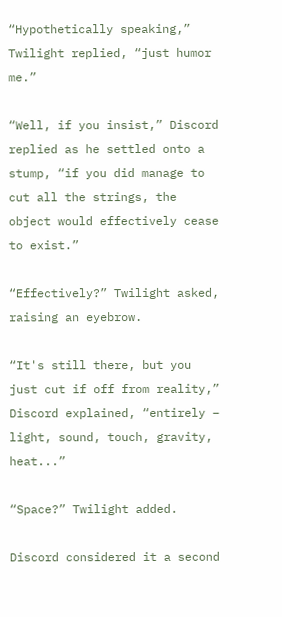“Hypothetically speaking,” Twilight replied, “just humor me.”

“Well, if you insist,” Discord replied as he settled onto a stump, “if you did manage to cut all the strings, the object would effectively cease to exist.”

“Effectively?” Twilight asked, raising an eyebrow.

“It's still there, but you just cut if off from reality,” Discord explained, “entirely – light, sound, touch, gravity, heat...”

“Space?” Twilight added.

Discord considered it a second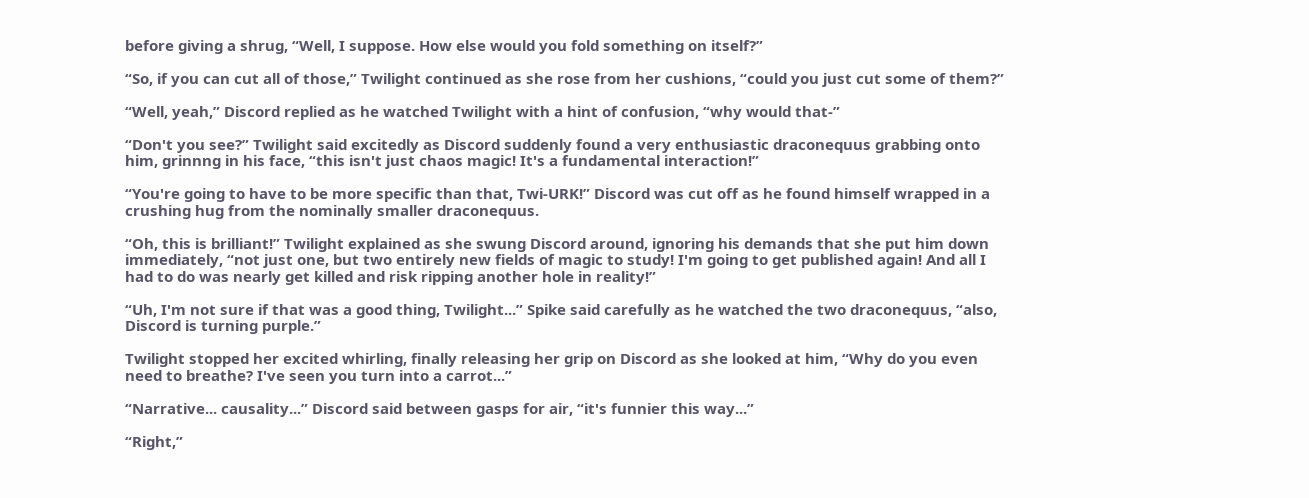before giving a shrug, “Well, I suppose. How else would you fold something on itself?”

“So, if you can cut all of those,” Twilight continued as she rose from her cushions, “could you just cut some of them?”

“Well, yeah,” Discord replied as he watched Twilight with a hint of confusion, “why would that-”

“Don't you see?” Twilight said excitedly as Discord suddenly found a very enthusiastic draconequus grabbing onto him, grinnng in his face, “this isn't just chaos magic! It's a fundamental interaction!”

“You're going to have to be more specific than that, Twi-URK!” Discord was cut off as he found himself wrapped in a crushing hug from the nominally smaller draconequus.

“Oh, this is brilliant!” Twilight explained as she swung Discord around, ignoring his demands that she put him down immediately, “not just one, but two entirely new fields of magic to study! I'm going to get published again! And all I had to do was nearly get killed and risk ripping another hole in reality!”

“Uh, I'm not sure if that was a good thing, Twilight...” Spike said carefully as he watched the two draconequus, “also, Discord is turning purple.”

Twilight stopped her excited whirling, finally releasing her grip on Discord as she looked at him, “Why do you even need to breathe? I've seen you turn into a carrot...”

“Narrative... causality...” Discord said between gasps for air, “it's funnier this way...”

“Right,”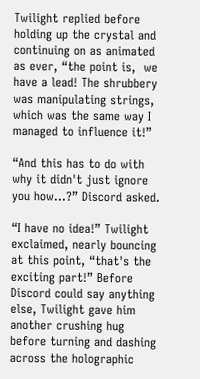Twilight replied before holding up the crystal and continuing on as animated as ever, “the point is,  we have a lead! The shrubbery was manipulating strings, which was the same way I managed to influence it!”

“And this has to do with why it didn't just ignore you how...?” Discord asked.

“I have no idea!” Twilight exclaimed, nearly bouncing at this point, “that's the exciting part!” Before Discord could say anything else, Twilight gave him another crushing hug before turning and dashing across the holographic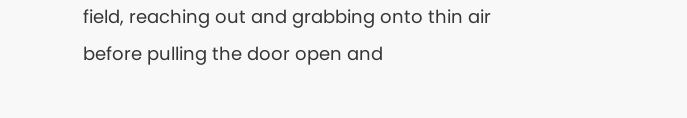field, reaching out and grabbing onto thin air before pulling the door open and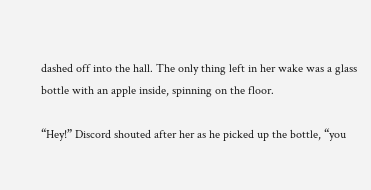dashed off into the hall. The only thing left in her wake was a glass bottle with an apple inside, spinning on the floor.

“Hey!” Discord shouted after her as he picked up the bottle, “you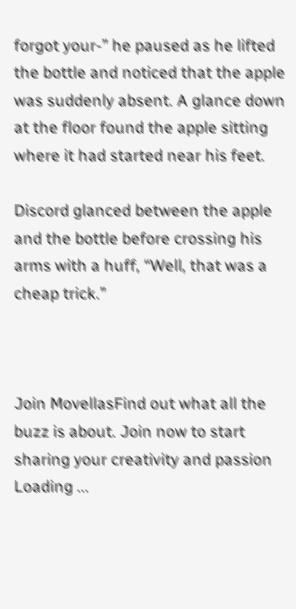forgot your-” he paused as he lifted the bottle and noticed that the apple was suddenly absent. A glance down at the floor found the apple sitting where it had started near his feet.

Discord glanced between the apple and the bottle before crossing his arms with a huff, “Well, that was a cheap trick.”



Join MovellasFind out what all the buzz is about. Join now to start sharing your creativity and passion
Loading ...